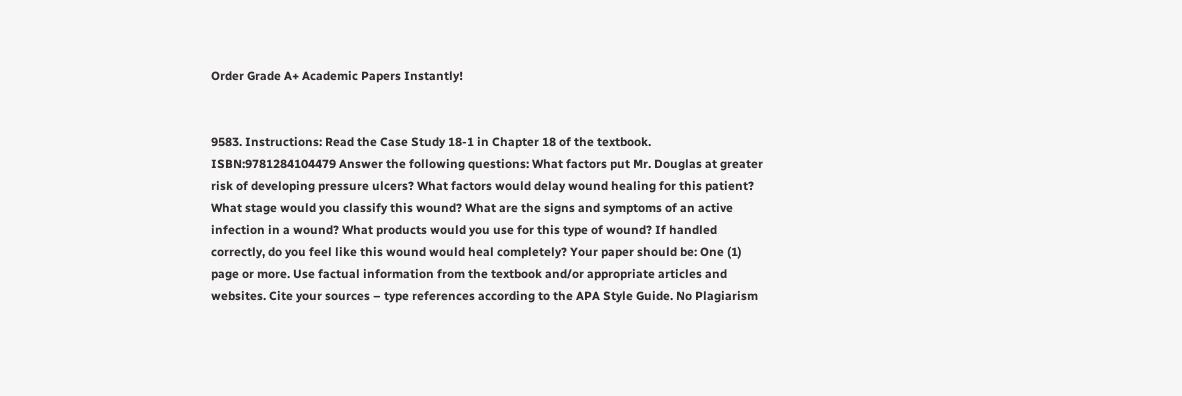Order Grade A+ Academic Papers Instantly!


9583. Instructions: Read the Case Study 18-1 in Chapter 18 of the textbook. ISBN:9781284104479 Answer the following questions: What factors put Mr. Douglas at greater risk of developing pressure ulcers? What factors would delay wound healing for this patient? What stage would you classify this wound? What are the signs and symptoms of an active infection in a wound? What products would you use for this type of wound? If handled correctly, do you feel like this wound would heal completely? Your paper should be: One (1) page or more. Use factual information from the textbook and/or appropriate articles and websites. Cite your sources – type references according to the APA Style Guide. No Plagiarism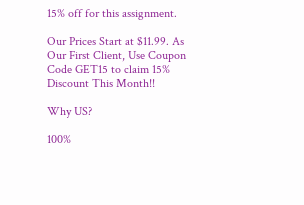15% off for this assignment.

Our Prices Start at $11.99. As Our First Client, Use Coupon Code GET15 to claim 15% Discount This Month!!

Why US?

100%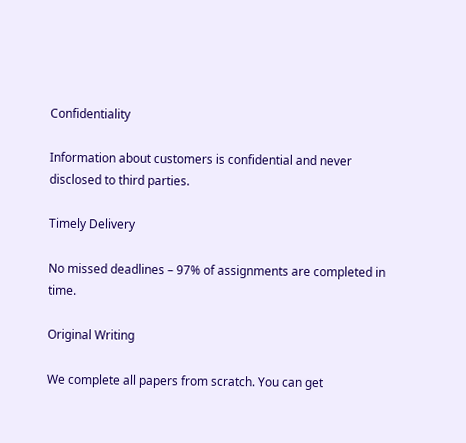Confidentiality

Information about customers is confidential and never disclosed to third parties.

Timely Delivery

No missed deadlines – 97% of assignments are completed in time.

Original Writing

We complete all papers from scratch. You can get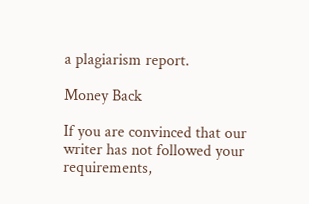a plagiarism report.

Money Back

If you are convinced that our writer has not followed your requirements,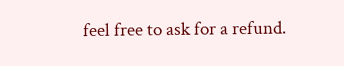feel free to ask for a refund.